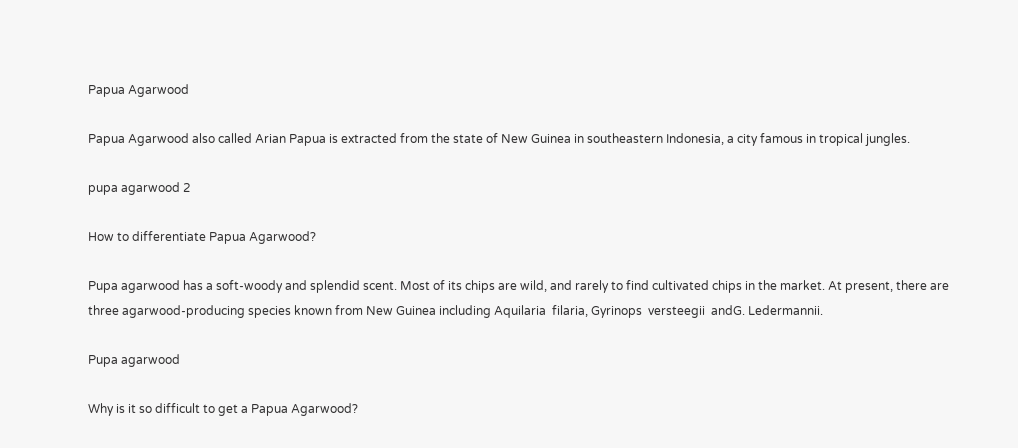Papua Agarwood

Papua Agarwood also called Arian Papua is extracted from the state of New Guinea in southeastern Indonesia, a city famous in tropical jungles.

pupa agarwood 2

How to differentiate Papua Agarwood?

Pupa agarwood has a soft-woody and splendid scent. Most of its chips are wild, and rarely to find cultivated chips in the market. At present, there are three agarwood-producing species known from New Guinea including Aquilaria  filaria, Gyrinops  versteegii  andG. Ledermannii.

Pupa agarwood

Why is it so difficult to get a Papua Agarwood?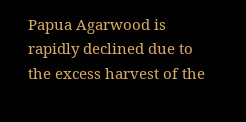Papua Agarwood is rapidly declined due to the excess harvest of the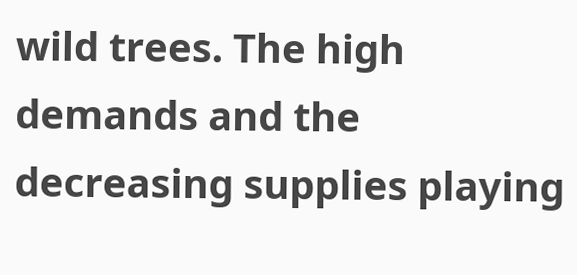wild trees. The high demands and the decreasing supplies playing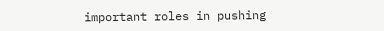important roles in pushing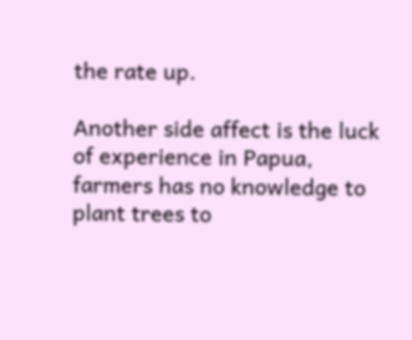the rate up.

Another side affect is the luck of experience in Papua, farmers has no knowledge to plant trees to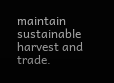maintain sustainable harvest and trade.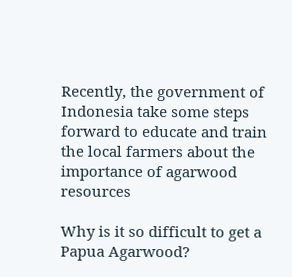Recently, the government of Indonesia take some steps forward to educate and train the local farmers about the importance of agarwood resources

Why is it so difficult to get a Papua Agarwood?